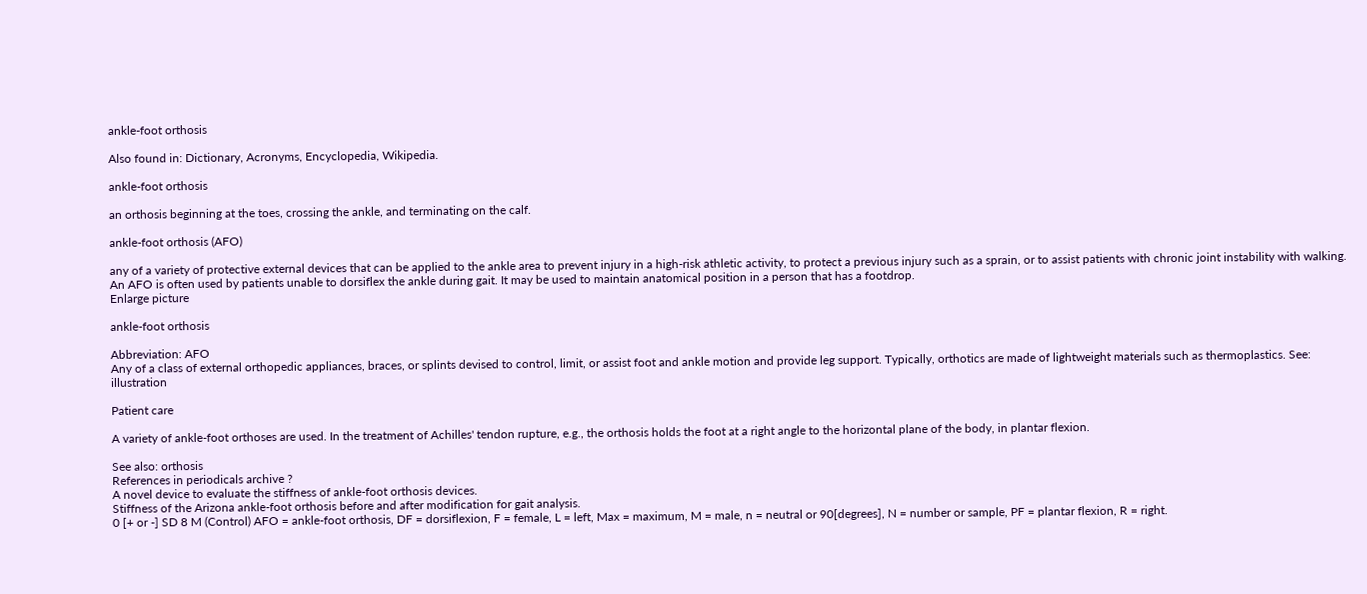ankle-foot orthosis

Also found in: Dictionary, Acronyms, Encyclopedia, Wikipedia.

ankle-foot orthosis

an orthosis beginning at the toes, crossing the ankle, and terminating on the calf.

ankle-foot orthosis (AFO)

any of a variety of protective external devices that can be applied to the ankle area to prevent injury in a high-risk athletic activity, to protect a previous injury such as a sprain, or to assist patients with chronic joint instability with walking. An AFO is often used by patients unable to dorsiflex the ankle during gait. It may be used to maintain anatomical position in a person that has a footdrop.
Enlarge picture

ankle-foot orthosis

Abbreviation: AFO
Any of a class of external orthopedic appliances, braces, or splints devised to control, limit, or assist foot and ankle motion and provide leg support. Typically, orthotics are made of lightweight materials such as thermoplastics. See: illustration

Patient care

A variety of ankle-foot orthoses are used. In the treatment of Achilles' tendon rupture, e.g., the orthosis holds the foot at a right angle to the horizontal plane of the body, in plantar flexion.

See also: orthosis
References in periodicals archive ?
A novel device to evaluate the stiffness of ankle-foot orthosis devices.
Stiffness of the Arizona ankle-foot orthosis before and after modification for gait analysis.
0 [+ or -] SD 8 M (Control) AFO = ankle-foot orthosis, DF = dorsiflexion, F = female, L = left, Max = maximum, M = male, n = neutral or 90[degrees], N = number or sample, PF = plantar flexion, R = right.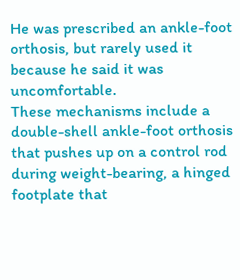He was prescribed an ankle-foot orthosis, but rarely used it because he said it was uncomfortable.
These mechanisms include a double-shell ankle-foot orthosis that pushes up on a control rod during weight-bearing, a hinged footplate that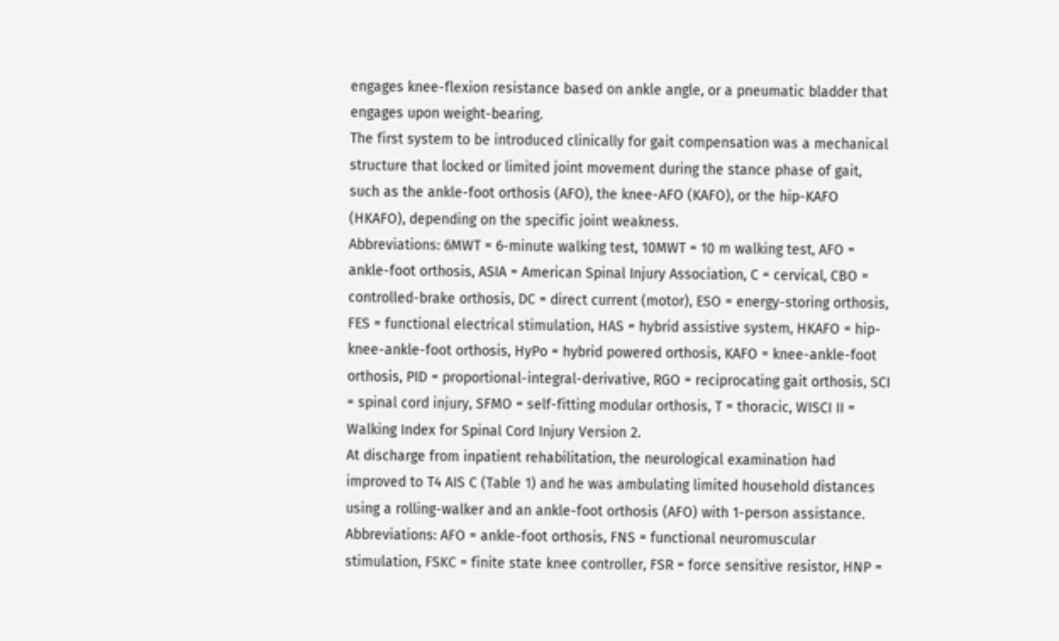engages knee-flexion resistance based on ankle angle, or a pneumatic bladder that engages upon weight-bearing.
The first system to be introduced clinically for gait compensation was a mechanical structure that locked or limited joint movement during the stance phase of gait, such as the ankle-foot orthosis (AFO), the knee-AFO (KAFO), or the hip-KAFO (HKAFO), depending on the specific joint weakness.
Abbreviations: 6MWT = 6-minute walking test, 10MWT = 10 m walking test, AFO = ankle-foot orthosis, ASIA = American Spinal Injury Association, C = cervical, CBO = controlled-brake orthosis, DC = direct current (motor), ESO = energy-storing orthosis, FES = functional electrical stimulation, HAS = hybrid assistive system, HKAFO = hip-knee-ankle-foot orthosis, HyPo = hybrid powered orthosis, KAFO = knee-ankle-foot orthosis, PID = proportional-integral-derivative, RGO = reciprocating gait orthosis, SCI = spinal cord injury, SFMO = self-fitting modular orthosis, T = thoracic, WISCI II = Walking Index for Spinal Cord Injury Version 2.
At discharge from inpatient rehabilitation, the neurological examination had improved to T4 AIS C (Table 1) and he was ambulating limited household distances using a rolling-walker and an ankle-foot orthosis (AFO) with 1-person assistance.
Abbreviations: AFO = ankle-foot orthosis, FNS = functional neuromuscular stimulation, FSKC = finite state knee controller, FSR = force sensitive resistor, HNP =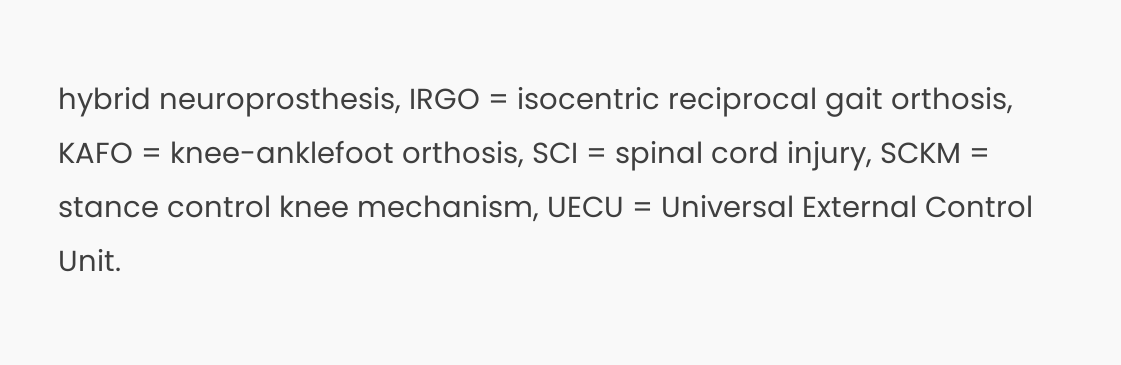hybrid neuroprosthesis, IRGO = isocentric reciprocal gait orthosis, KAFO = knee-anklefoot orthosis, SCI = spinal cord injury, SCKM = stance control knee mechanism, UECU = Universal External Control Unit.